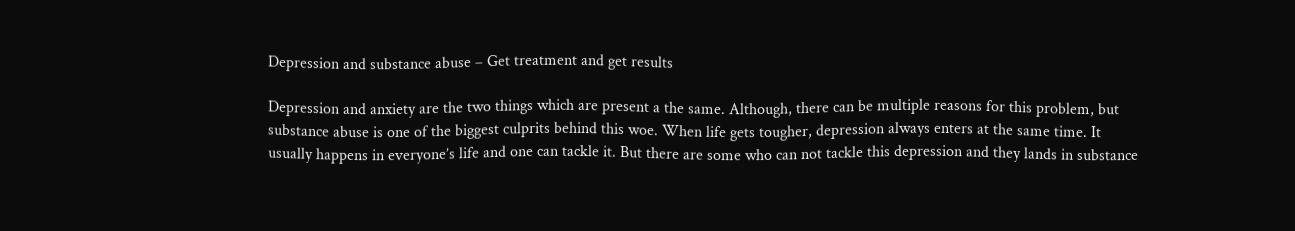Depression and substance abuse – Get treatment and get results

Depression and anxiety are the two things which are present a the same. Although, there can be multiple reasons for this problem, but substance abuse is one of the biggest culprits behind this woe. When life gets tougher, depression always enters at the same time. It usually happens in everyone’s life and one can tackle it. But there are some who can not tackle this depression and they lands in substance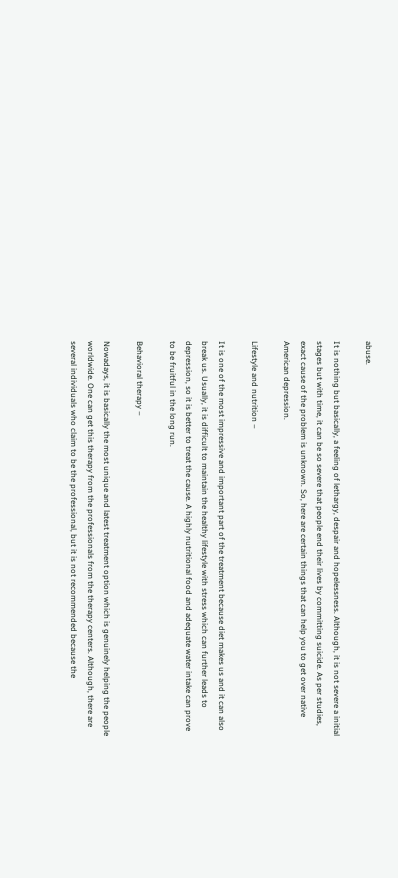abuse.

It is nothing but basically, a feeling of lethargy, despair and hopelessness. Although, it is not severe a initial stages but with time, it can be so severe that people end their lives by committing suicide. As per studies, exact cause of the problem is unknown. So, here are certain things that can help you to get over native American depression.

Lifestyle and nutrition –

It is one of the most impressive and important part of the treatment because diet makes us and it can also break us. Usually, it is difficult to maintain the healthy lifestyle with stress which can further leads to depression, so it is better to treat the cause. A highly nutritional food and adequate water intake can prove to be fruitful in the long run.

Behavioral therapy –

Nowadays, it is basically the most unique and latest treatment option which is genuinely helping the people worldwide. One can get this therapy from the professionals from the therapy centers. Although, there are several individuals who claim to be the professional, but it is not recommended because the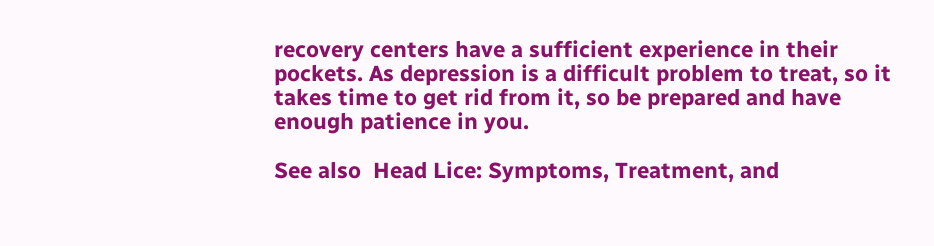recovery centers have a sufficient experience in their pockets. As depression is a difficult problem to treat, so it takes time to get rid from it, so be prepared and have enough patience in you.

See also  Head Lice: Symptoms, Treatment, and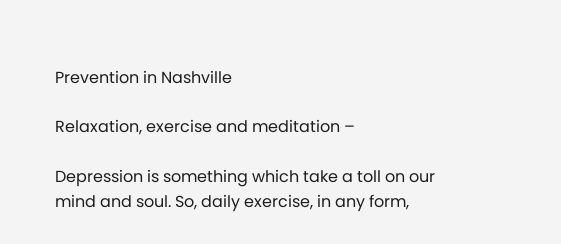Prevention in Nashville

Relaxation, exercise and meditation –

Depression is something which take a toll on our mind and soul. So, daily exercise, in any form,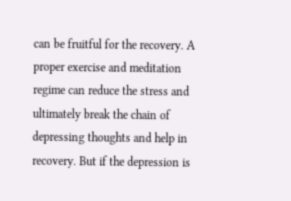can be fruitful for the recovery. A proper exercise and meditation regime can reduce the stress and ultimately break the chain of depressing thoughts and help in recovery. But if the depression is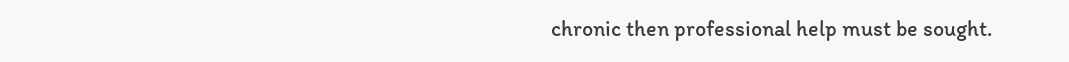chronic then professional help must be sought.